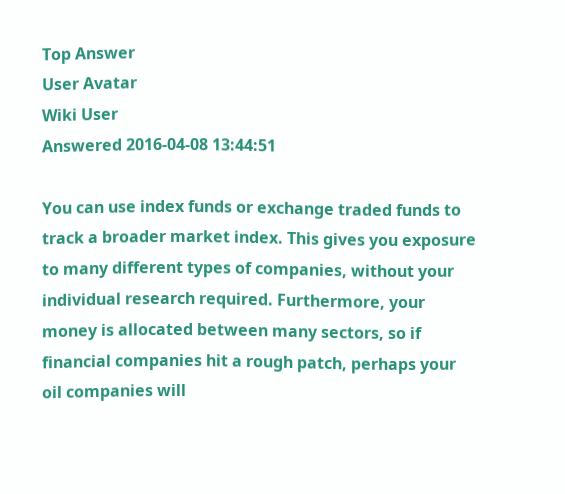Top Answer
User Avatar
Wiki User
Answered 2016-04-08 13:44:51

You can use index funds or exchange traded funds to track a broader market index. This gives you exposure to many different types of companies, without your individual research required. Furthermore, your money is allocated between many sectors, so if financial companies hit a rough patch, perhaps your oil companies will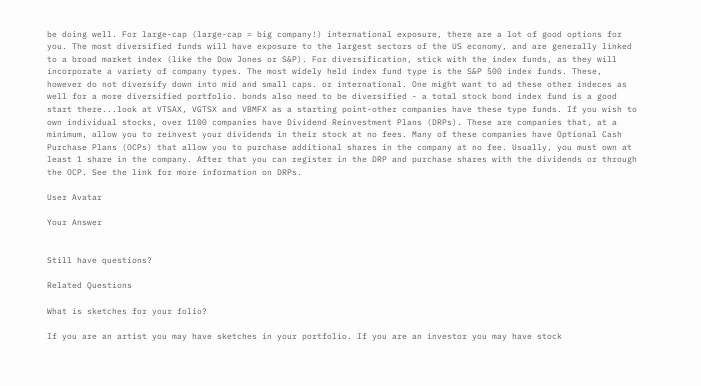be doing well. For large-cap (large-cap = big company!) international exposure, there are a lot of good options for you. The most diversified funds will have exposure to the largest sectors of the US economy, and are generally linked to a broad market index (like the Dow Jones or S&P). For diversification, stick with the index funds, as they will incorporate a variety of company types. The most widely held index fund type is the S&P 500 index funds. These, however do not diversify down into mid and small caps. or international. One might want to ad these other indeces as well for a more diversified portfolio. bonds also need to be diversified - a total stock bond index fund is a good start there...look at VTSAX, VGTSX and VBMFX as a starting point-other companies have these type funds. If you wish to own individual stocks, over 1100 companies have Dividend Reinvestment Plans (DRPs). These are companies that, at a minimum, allow you to reinvest your dividends in their stock at no fees. Many of these companies have Optional Cash Purchase Plans (OCPs) that allow you to purchase additional shares in the company at no fee. Usually, you must own at least 1 share in the company. After that you can register in the DRP and purchase shares with the dividends or through the OCP. See the link for more information on DRPs.

User Avatar

Your Answer


Still have questions?

Related Questions

What is sketches for your folio?

If you are an artist you may have sketches in your portfolio. If you are an investor you may have stock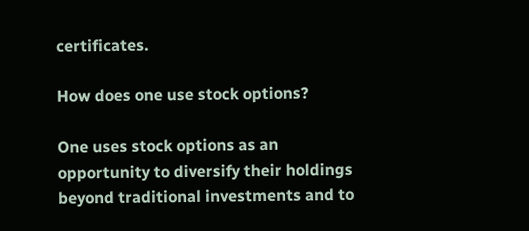certificates.

How does one use stock options?

One uses stock options as an opportunity to diversify their holdings beyond traditional investments and to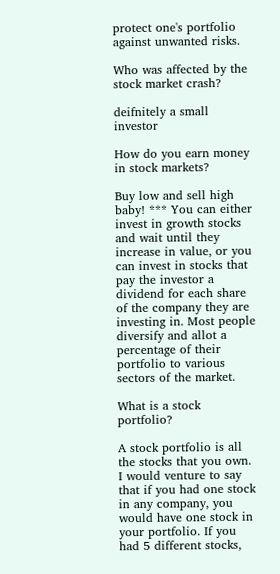protect one's portfolio against unwanted risks.

Who was affected by the stock market crash?

deifnitely a small investor

How do you earn money in stock markets?

Buy low and sell high baby! *** You can either invest in growth stocks and wait until they increase in value, or you can invest in stocks that pay the investor a dividend for each share of the company they are investing in. Most people diversify and allot a percentage of their portfolio to various sectors of the market.

What is a stock portfolio?

A stock portfolio is all the stocks that you own. I would venture to say that if you had one stock in any company, you would have one stock in your portfolio. If you had 5 different stocks,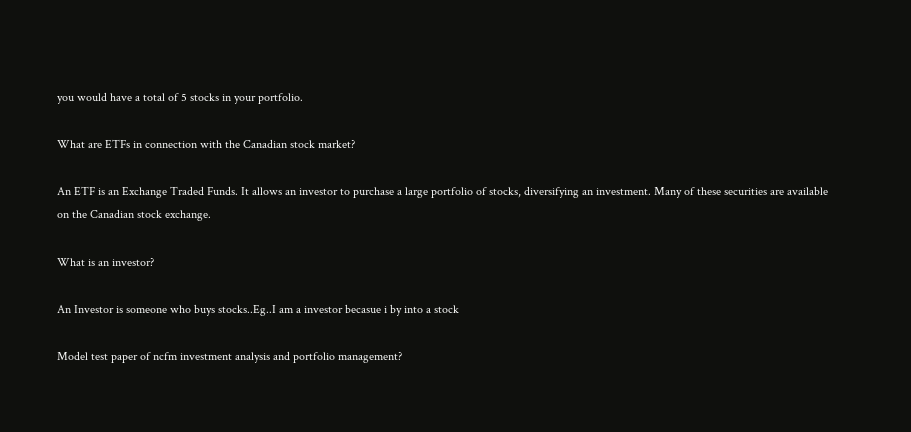you would have a total of 5 stocks in your portfolio.

What are ETFs in connection with the Canadian stock market?

An ETF is an Exchange Traded Funds. It allows an investor to purchase a large portfolio of stocks, diversifying an investment. Many of these securities are available on the Canadian stock exchange.

What is an investor?

An Investor is someone who buys stocks..Eg..I am a investor becasue i by into a stock

Model test paper of ncfm investment analysis and portfolio management?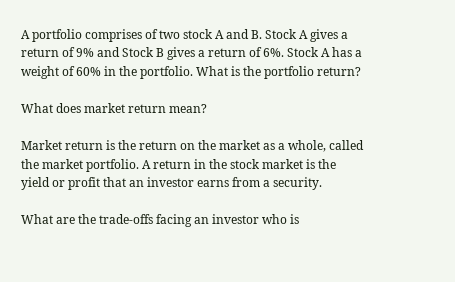A portfolio comprises of two stock A and B. Stock A gives a return of 9% and Stock B gives a return of 6%. Stock A has a weight of 60% in the portfolio. What is the portfolio return?

What does market return mean?

Market return is the return on the market as a whole, called the market portfolio. A return in the stock market is the yield or profit that an investor earns from a security.

What are the trade-offs facing an investor who is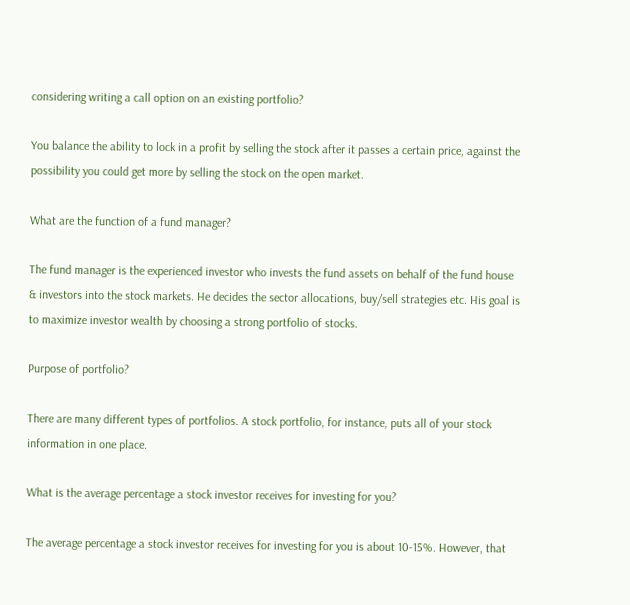considering writing a call option on an existing portfolio?

You balance the ability to lock in a profit by selling the stock after it passes a certain price, against the possibility you could get more by selling the stock on the open market.

What are the function of a fund manager?

The fund manager is the experienced investor who invests the fund assets on behalf of the fund house & investors into the stock markets. He decides the sector allocations, buy/sell strategies etc. His goal is to maximize investor wealth by choosing a strong portfolio of stocks.

Purpose of portfolio?

There are many different types of portfolios. A stock portfolio, for instance, puts all of your stock information in one place.

What is the average percentage a stock investor receives for investing for you?

The average percentage a stock investor receives for investing for you is about 10-15%. However, that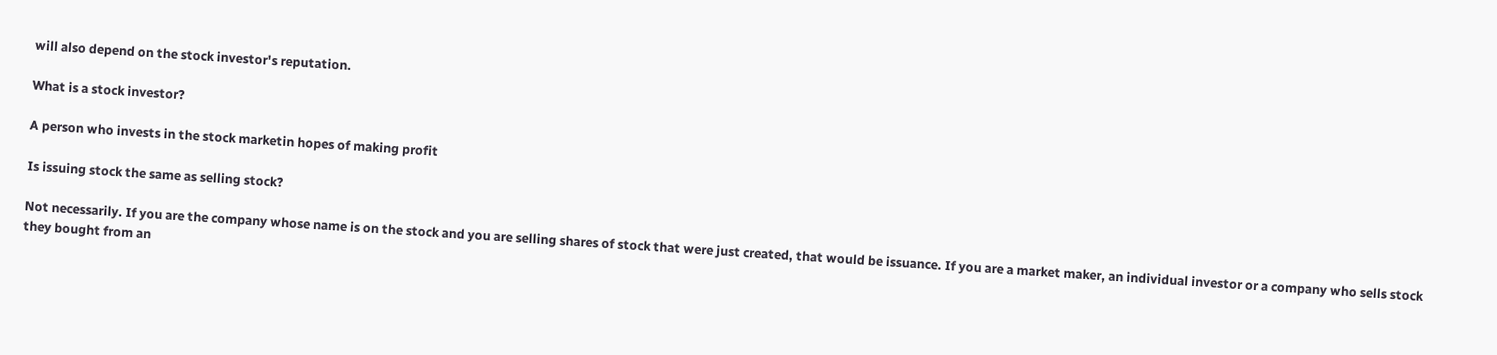will also depend on the stock investor's reputation.

What is a stock investor?

A person who invests in the stock marketin hopes of making profit

Is issuing stock the same as selling stock?

Not necessarily. If you are the company whose name is on the stock and you are selling shares of stock that were just created, that would be issuance. If you are a market maker, an individual investor or a company who sells stock they bought from an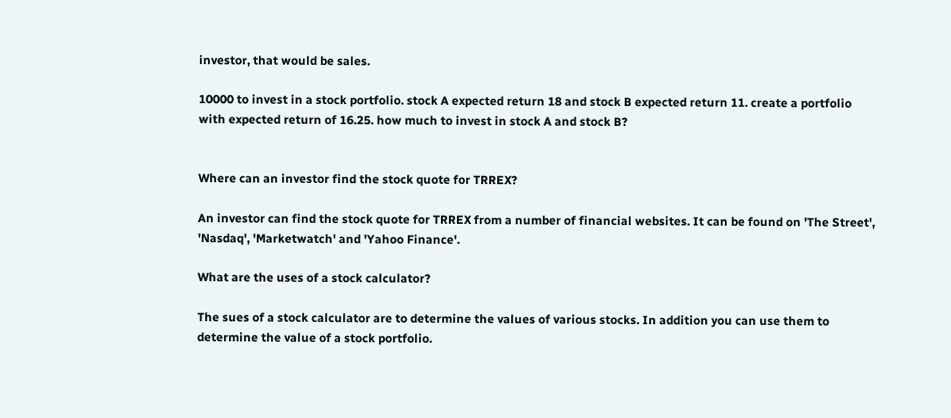investor, that would be sales.

10000 to invest in a stock portfolio. stock A expected return 18 and stock B expected return 11. create a portfolio with expected return of 16.25. how much to invest in stock A and stock B?


Where can an investor find the stock quote for TRREX?

An investor can find the stock quote for TRREX from a number of financial websites. It can be found on 'The Street', 'Nasdaq', 'Marketwatch' and 'Yahoo Finance'.

What are the uses of a stock calculator?

The sues of a stock calculator are to determine the values of various stocks. In addition you can use them to determine the value of a stock portfolio.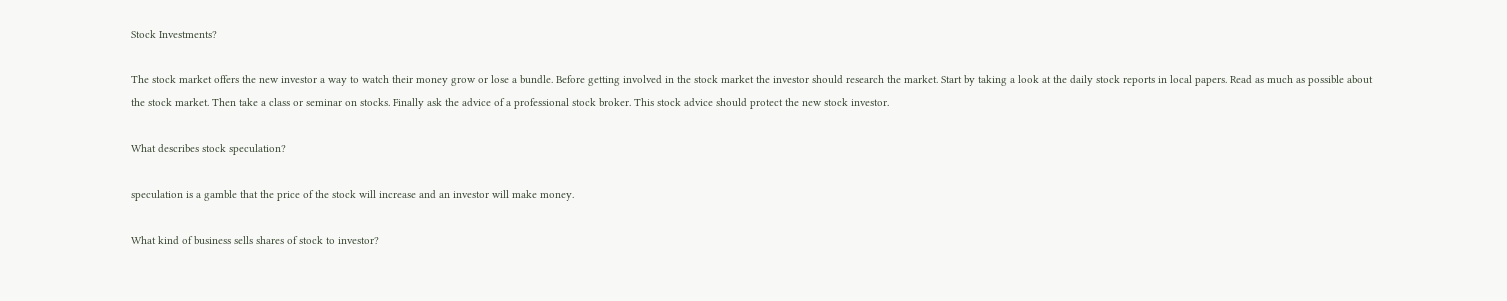Stock Investments?

The stock market offers the new investor a way to watch their money grow or lose a bundle. Before getting involved in the stock market the investor should research the market. Start by taking a look at the daily stock reports in local papers. Read as much as possible about the stock market. Then take a class or seminar on stocks. Finally ask the advice of a professional stock broker. This stock advice should protect the new stock investor.

What describes stock speculation?

speculation is a gamble that the price of the stock will increase and an investor will make money.

What kind of business sells shares of stock to investor?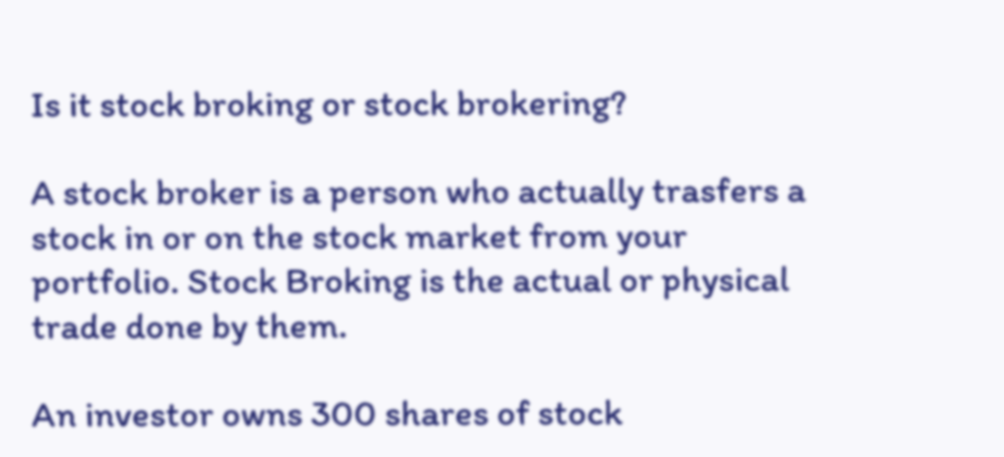Is it stock broking or stock brokering?

A stock broker is a person who actually trasfers a stock in or on the stock market from your portfolio. Stock Broking is the actual or physical trade done by them.

An investor owns 300 shares of stock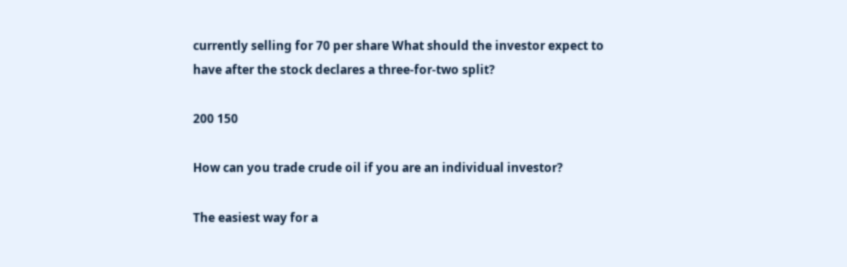currently selling for 70 per share What should the investor expect to have after the stock declares a three-for-two split?

200 150

How can you trade crude oil if you are an individual investor?

The easiest way for a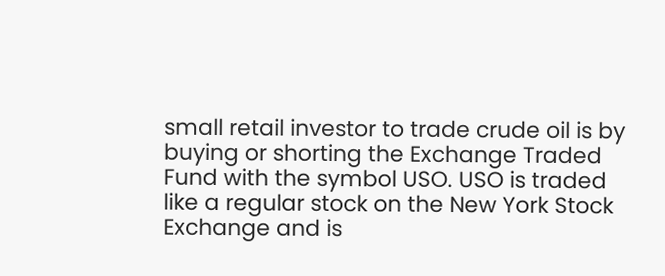small retail investor to trade crude oil is by buying or shorting the Exchange Traded Fund with the symbol USO. USO is traded like a regular stock on the New York Stock Exchange and is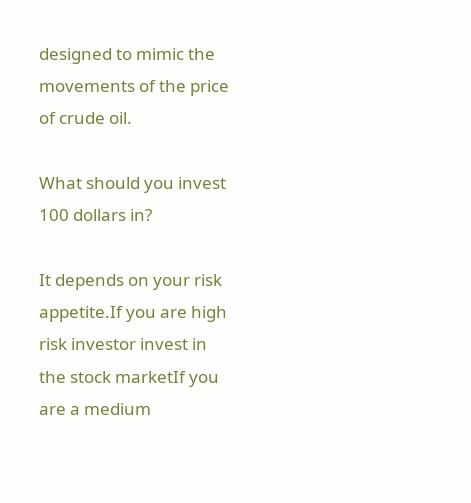designed to mimic the movements of the price of crude oil.

What should you invest 100 dollars in?

It depends on your risk appetite.If you are high risk investor invest in the stock marketIf you are a medium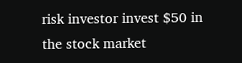risk investor invest $50 in the stock market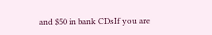and $50 in bank CDsIf you are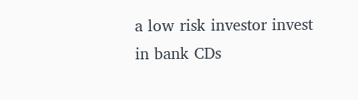a low risk investor invest in bank CDs